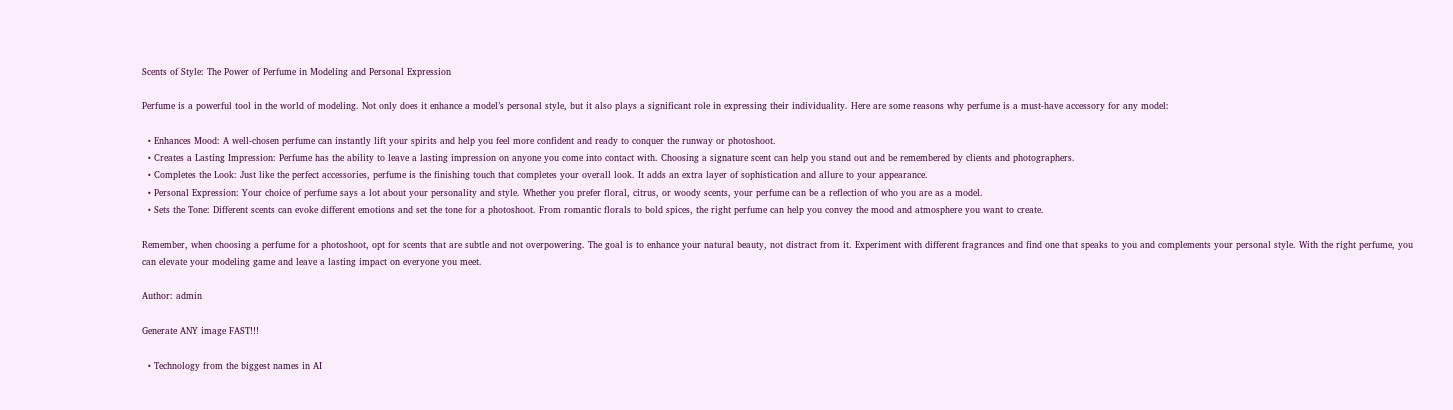Scents of Style: The Power of Perfume in Modeling and Personal Expression

Perfume is a powerful tool in the world of modeling. Not only does it enhance a model’s personal style, but it also plays a significant role in expressing their individuality. Here are some reasons why perfume is a must-have accessory for any model:

  • Enhances Mood: A well-chosen perfume can instantly lift your spirits and help you feel more confident and ready to conquer the runway or photoshoot.
  • Creates a Lasting Impression: Perfume has the ability to leave a lasting impression on anyone you come into contact with. Choosing a signature scent can help you stand out and be remembered by clients and photographers.
  • Completes the Look: Just like the perfect accessories, perfume is the finishing touch that completes your overall look. It adds an extra layer of sophistication and allure to your appearance.
  • Personal Expression: Your choice of perfume says a lot about your personality and style. Whether you prefer floral, citrus, or woody scents, your perfume can be a reflection of who you are as a model.
  • Sets the Tone: Different scents can evoke different emotions and set the tone for a photoshoot. From romantic florals to bold spices, the right perfume can help you convey the mood and atmosphere you want to create.

Remember, when choosing a perfume for a photoshoot, opt for scents that are subtle and not overpowering. The goal is to enhance your natural beauty, not distract from it. Experiment with different fragrances and find one that speaks to you and complements your personal style. With the right perfume, you can elevate your modeling game and leave a lasting impact on everyone you meet.

Author: admin

Generate ANY image FAST!!!

  • Technology from the biggest names in AI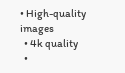• High-quality images
  • 4k quality
  •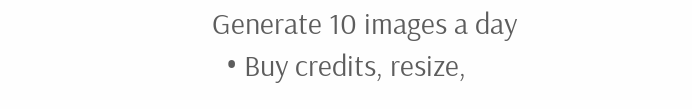Generate 10 images a day
  • Buy credits, resize,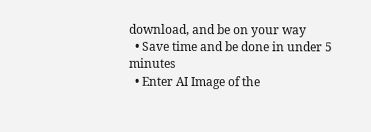download, and be on your way
  • Save time and be done in under 5 minutes
  • Enter AI Image of the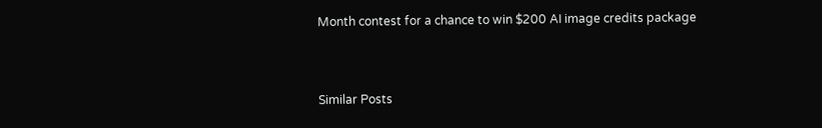Month contest for a chance to win $200 AI image credits package



Similar Posts